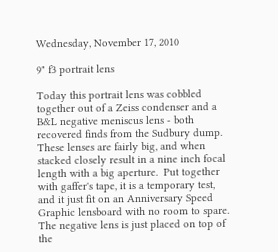Wednesday, November 17, 2010

9" f3 portrait lens

Today this portrait lens was cobbled together out of a Zeiss condenser and a B&L negative meniscus lens - both recovered finds from the Sudbury dump.  These lenses are fairly big, and when stacked closely result in a nine inch focal length with a big aperture.  Put together with gaffer's tape, it is a temporary test, and it just fit on an Anniversary Speed Graphic lensboard with no room to spare. The negative lens is just placed on top of the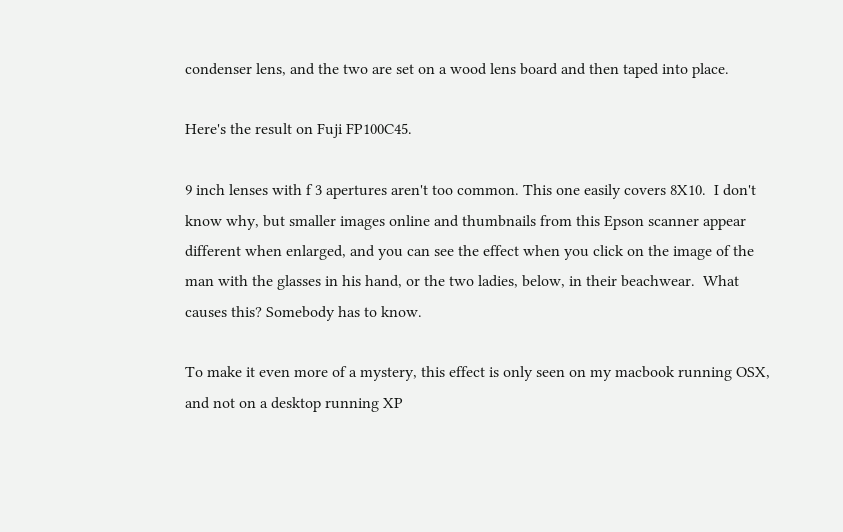condenser lens, and the two are set on a wood lens board and then taped into place.

Here's the result on Fuji FP100C45.

9 inch lenses with f 3 apertures aren't too common. This one easily covers 8X10.  I don't know why, but smaller images online and thumbnails from this Epson scanner appear different when enlarged, and you can see the effect when you click on the image of the man with the glasses in his hand, or the two ladies, below, in their beachwear.  What causes this? Somebody has to know.

To make it even more of a mystery, this effect is only seen on my macbook running OSX, and not on a desktop running XP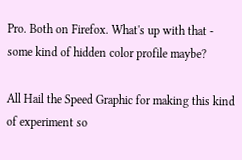Pro. Both on Firefox. What's up with that - some kind of hidden color profile maybe?

All Hail the Speed Graphic for making this kind of experiment so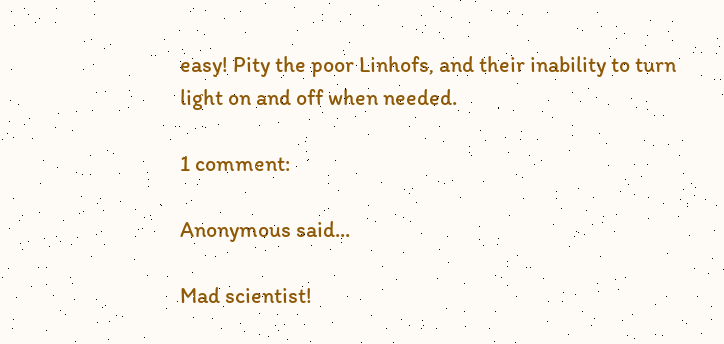easy! Pity the poor Linhofs, and their inability to turn light on and off when needed.

1 comment:

Anonymous said...

Mad scientist!